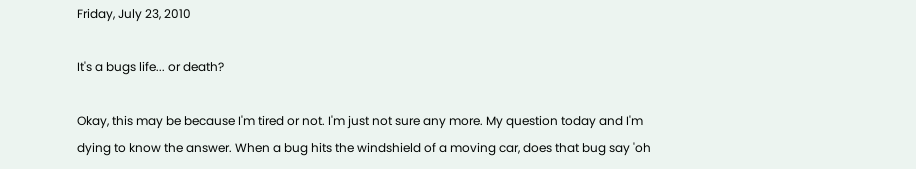Friday, July 23, 2010

It's a bugs life... or death?

Okay, this may be because I'm tired or not. I'm just not sure any more. My question today and I'm dying to know the answer. When a bug hits the windshield of a moving car, does that bug say 'oh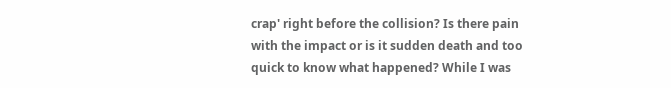crap' right before the collision? Is there pain with the impact or is it sudden death and too quick to know what happened? While I was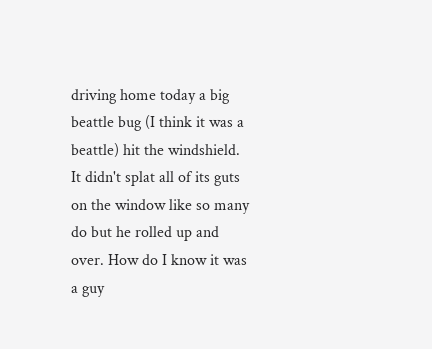driving home today a big beattle bug (I think it was a beattle) hit the windshield. It didn't splat all of its guts on the window like so many do but he rolled up and over. How do I know it was a guy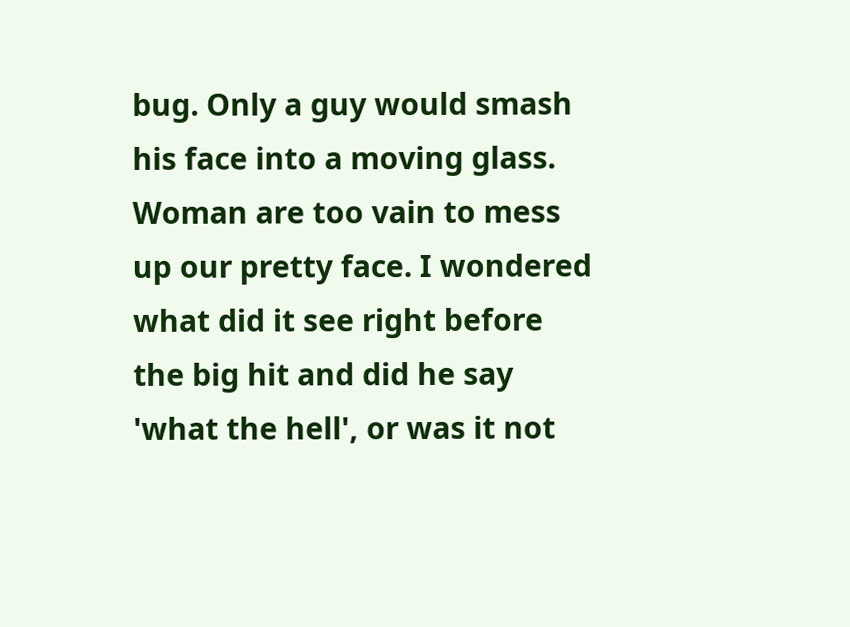bug. Only a guy would smash his face into a moving glass. Woman are too vain to mess up our pretty face. I wondered what did it see right before the big hit and did he say 'what the hell', or was it not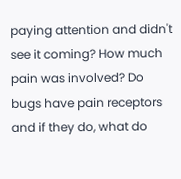paying attention and didn't see it coming? How much pain was involved? Do bugs have pain receptors and if they do, what do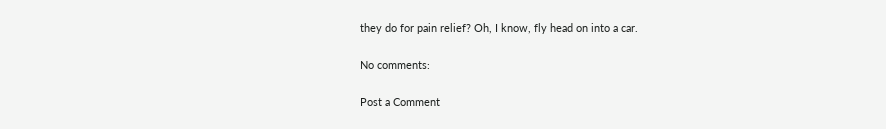they do for pain relief? Oh, I know, fly head on into a car.

No comments:

Post a Comment